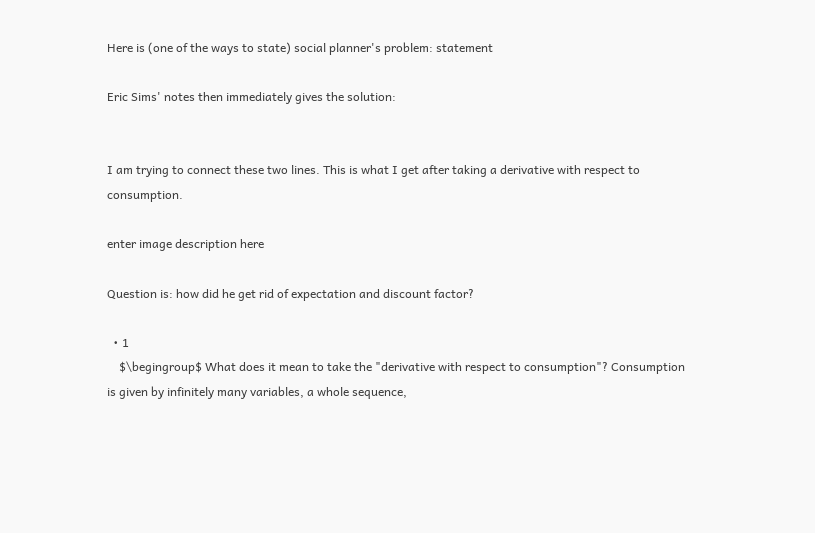Here is (one of the ways to state) social planner's problem: statement

Eric Sims' notes then immediately gives the solution:


I am trying to connect these two lines. This is what I get after taking a derivative with respect to consumption.

enter image description here

Question is: how did he get rid of expectation and discount factor?

  • 1
    $\begingroup$ What does it mean to take the "derivative with respect to consumption"? Consumption is given by infinitely many variables, a whole sequence,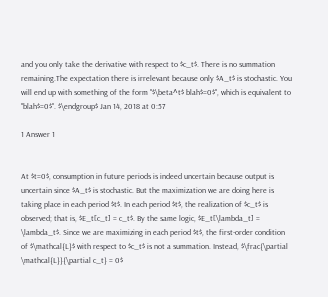and you only take the derivative with respect to $c_t$. There is no summation remaining.The expectation there is irrelevant because only $A_t$ is stochastic. You will end up with something of the form "$\beta^t$ blah$=0$", which is equivalent to "blah$=0$". $\endgroup$ Jan 14, 2018 at 0:57

1 Answer 1


At $t=0$, consumption in future periods is indeed uncertain because output is uncertain since $A_t$ is stochastic. But the maximization we are doing here is taking place in each period $t$. In each period $t$, the realization of $c_t$ is observed; that is, $E_t[c_t] = c_t$. By the same logic, $E_t[\lambda_t] = \lambda_t$. Since we are maximizing in each period $t$, the first-order condition of $\mathcal{L}$ with respect to $c_t$ is not a summation. Instead, $\frac{\partial \mathcal{L}}{\partial c_t} = 0$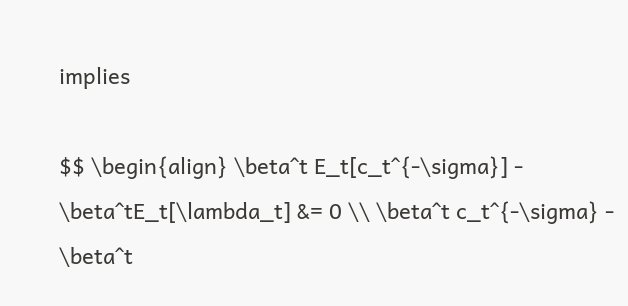implies

$$ \begin{align} \beta^t E_t[c_t^{-\sigma}] - \beta^tE_t[\lambda_t] &= 0 \\ \beta^t c_t^{-\sigma} - \beta^t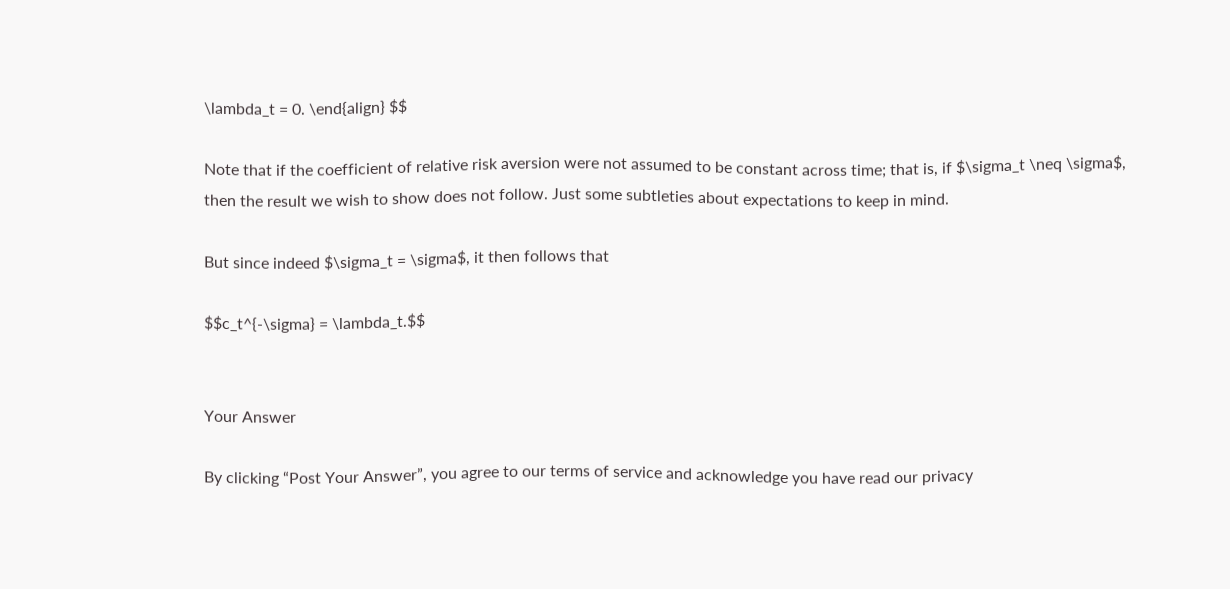\lambda_t = 0. \end{align} $$

Note that if the coefficient of relative risk aversion were not assumed to be constant across time; that is, if $\sigma_t \neq \sigma$, then the result we wish to show does not follow. Just some subtleties about expectations to keep in mind.

But since indeed $\sigma_t = \sigma$, it then follows that

$$c_t^{-\sigma} = \lambda_t.$$


Your Answer

By clicking “Post Your Answer”, you agree to our terms of service and acknowledge you have read our privacy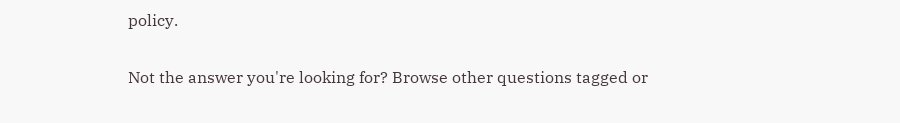policy.

Not the answer you're looking for? Browse other questions tagged or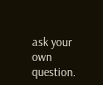ask your own question.